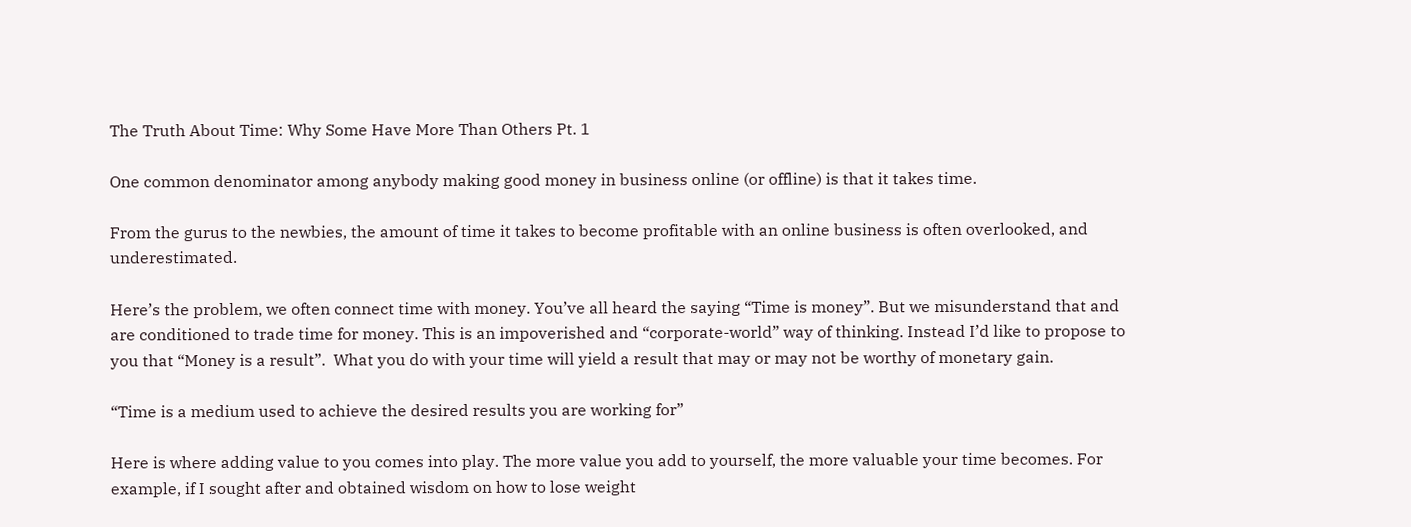The Truth About Time: Why Some Have More Than Others Pt. 1

One common denominator among anybody making good money in business online (or offline) is that it takes time.

From the gurus to the newbies, the amount of time it takes to become profitable with an online business is often overlooked, and underestimated.

Here’s the problem, we often connect time with money. You’ve all heard the saying “Time is money”. But we misunderstand that and are conditioned to trade time for money. This is an impoverished and “corporate-world” way of thinking. Instead I’d like to propose to you that “Money is a result”.  What you do with your time will yield a result that may or may not be worthy of monetary gain.

“Time is a medium used to achieve the desired results you are working for”

Here is where adding value to you comes into play. The more value you add to yourself, the more valuable your time becomes. For example, if I sought after and obtained wisdom on how to lose weight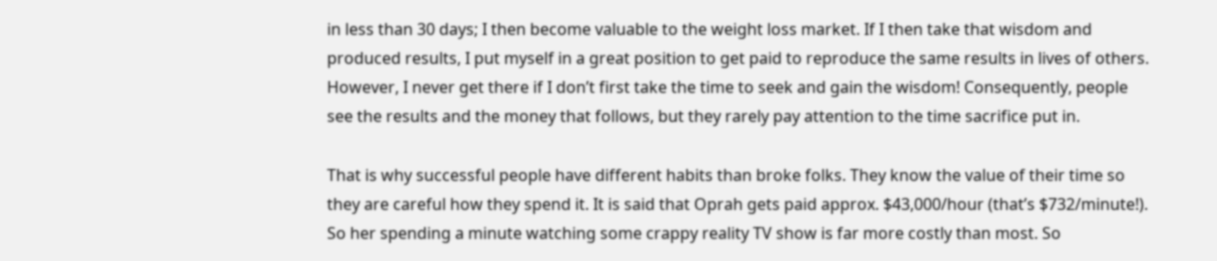in less than 30 days; I then become valuable to the weight loss market. If I then take that wisdom and produced results, I put myself in a great position to get paid to reproduce the same results in lives of others. However, I never get there if I don’t first take the time to seek and gain the wisdom! Consequently, people see the results and the money that follows, but they rarely pay attention to the time sacrifice put in.

That is why successful people have different habits than broke folks. They know the value of their time so they are careful how they spend it. It is said that Oprah gets paid approx. $43,000/hour (that’s $732/minute!). So her spending a minute watching some crappy reality TV show is far more costly than most. So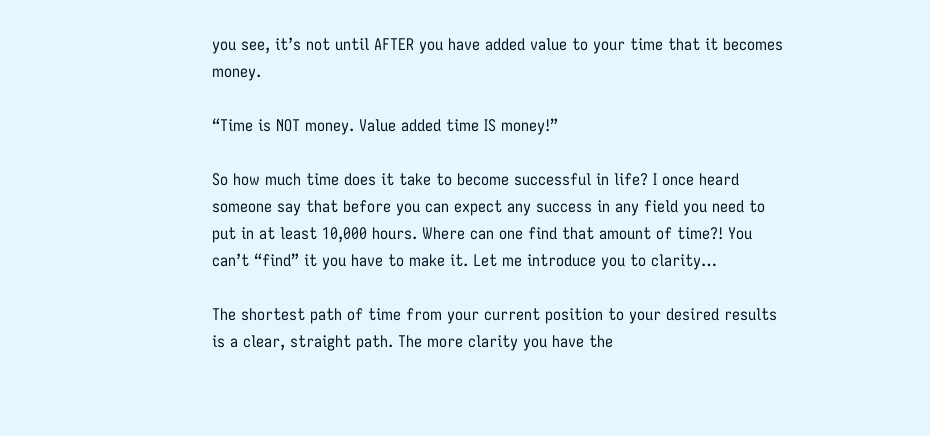you see, it’s not until AFTER you have added value to your time that it becomes money.

“Time is NOT money. Value added time IS money!”

So how much time does it take to become successful in life? I once heard someone say that before you can expect any success in any field you need to put in at least 10,000 hours. Where can one find that amount of time?! You can’t “find” it you have to make it. Let me introduce you to clarity…

The shortest path of time from your current position to your desired results is a clear, straight path. The more clarity you have the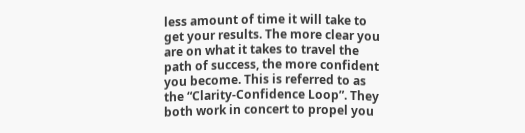less amount of time it will take to get your results. The more clear you are on what it takes to travel the path of success, the more confident you become. This is referred to as the “Clarity-Confidence Loop”. They both work in concert to propel you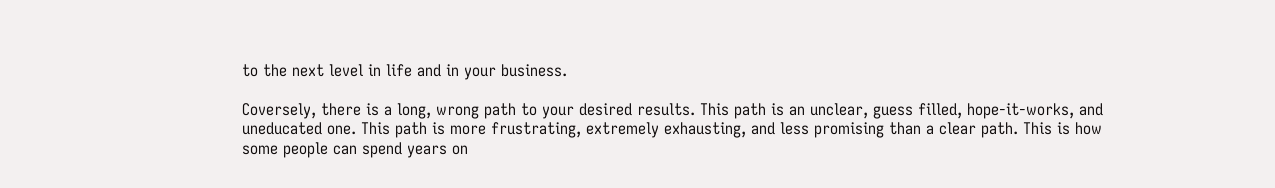to the next level in life and in your business.

Coversely, there is a long, wrong path to your desired results. This path is an unclear, guess filled, hope-it-works, and uneducated one. This path is more frustrating, extremely exhausting, and less promising than a clear path. This is how some people can spend years on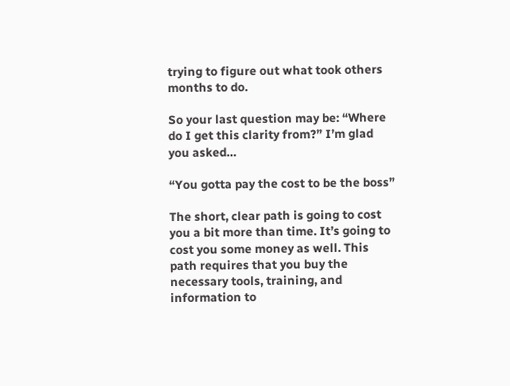trying to figure out what took others months to do.

So your last question may be: “Where do I get this clarity from?” I’m glad you asked…

“You gotta pay the cost to be the boss”

The short, clear path is going to cost you a bit more than time. It’s going to cost you some money as well. This path requires that you buy the necessary tools, training, and information to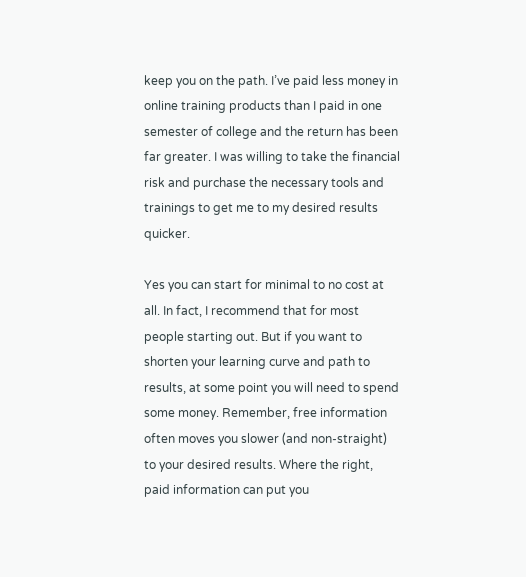keep you on the path. I’ve paid less money in online training products than I paid in one semester of college and the return has been far greater. I was willing to take the financial risk and purchase the necessary tools and trainings to get me to my desired results quicker.

Yes you can start for minimal to no cost at all. In fact, I recommend that for most people starting out. But if you want to shorten your learning curve and path to results, at some point you will need to spend some money. Remember, free information often moves you slower (and non-straight) to your desired results. Where the right, paid information can put you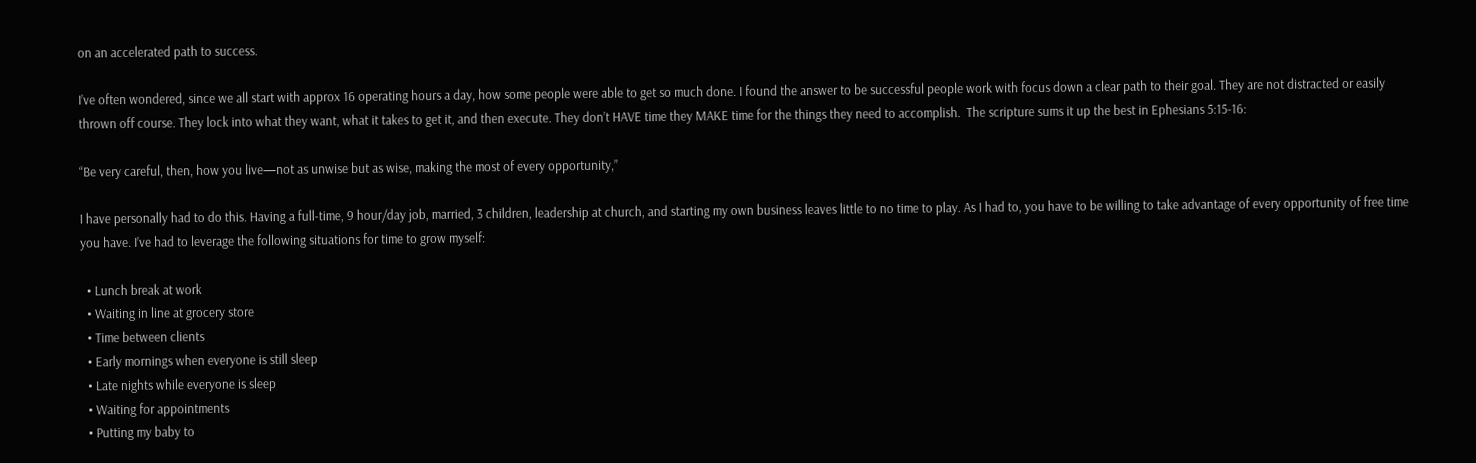on an accelerated path to success.

I’ve often wondered, since we all start with approx 16 operating hours a day, how some people were able to get so much done. I found the answer to be successful people work with focus down a clear path to their goal. They are not distracted or easily thrown off course. They lock into what they want, what it takes to get it, and then execute. They don’t HAVE time they MAKE time for the things they need to accomplish.  The scripture sums it up the best in Ephesians 5:15-16:

“Be very careful, then, how you live—not as unwise but as wise, making the most of every opportunity,”

I have personally had to do this. Having a full-time, 9 hour/day job, married, 3 children, leadership at church, and starting my own business leaves little to no time to play. As I had to, you have to be willing to take advantage of every opportunity of free time you have. I’ve had to leverage the following situations for time to grow myself:

  • Lunch break at work
  • Waiting in line at grocery store
  • Time between clients
  • Early mornings when everyone is still sleep
  • Late nights while everyone is sleep
  • Waiting for appointments
  • Putting my baby to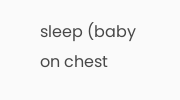sleep (baby on chest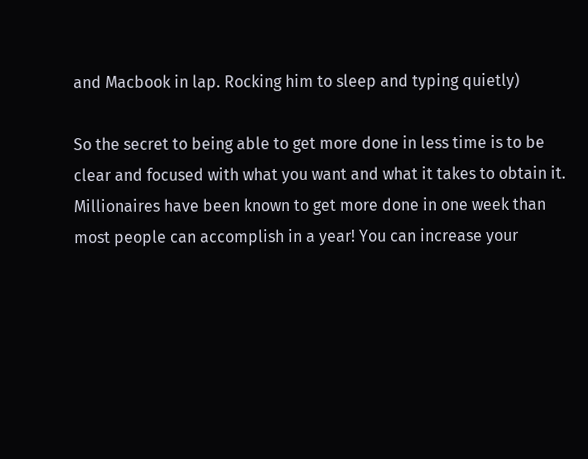and Macbook in lap. Rocking him to sleep and typing quietly)

So the secret to being able to get more done in less time is to be clear and focused with what you want and what it takes to obtain it. Millionaires have been known to get more done in one week than most people can accomplish in a year! You can increase your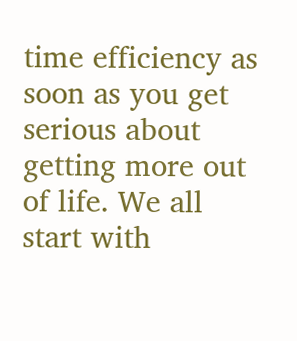time efficiency as soon as you get serious about getting more out of life. We all start with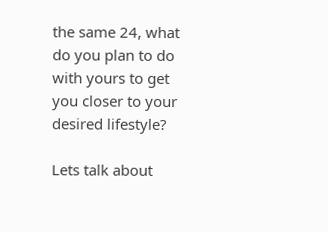the same 24, what do you plan to do with yours to get you closer to your desired lifestyle?

Lets talk about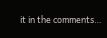it in the comments…